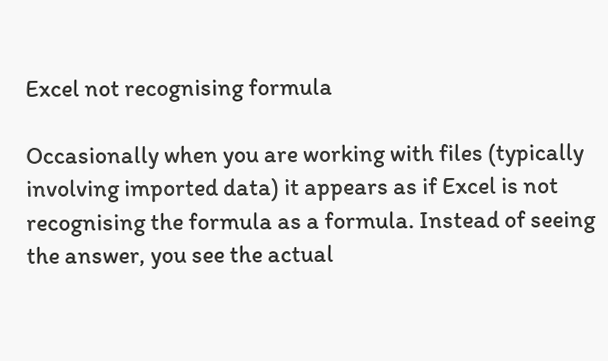Excel not recognising formula

Occasionally when you are working with files (typically involving imported data) it appears as if Excel is not recognising the formula as a formula. Instead of seeing the answer, you see the actual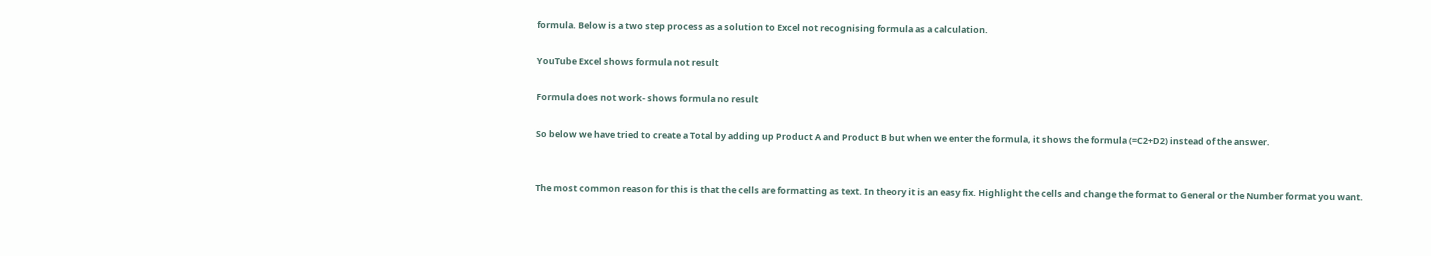formula. Below is a two step process as a solution to Excel not recognising formula as a calculation.

YouTube Excel shows formula not result

Formula does not work- shows formula no result

So below we have tried to create a Total by adding up Product A and Product B but when we enter the formula, it shows the formula (=C2+D2) instead of the answer.


The most common reason for this is that the cells are formatting as text. In theory it is an easy fix. Highlight the cells and change the format to General or the Number format you want.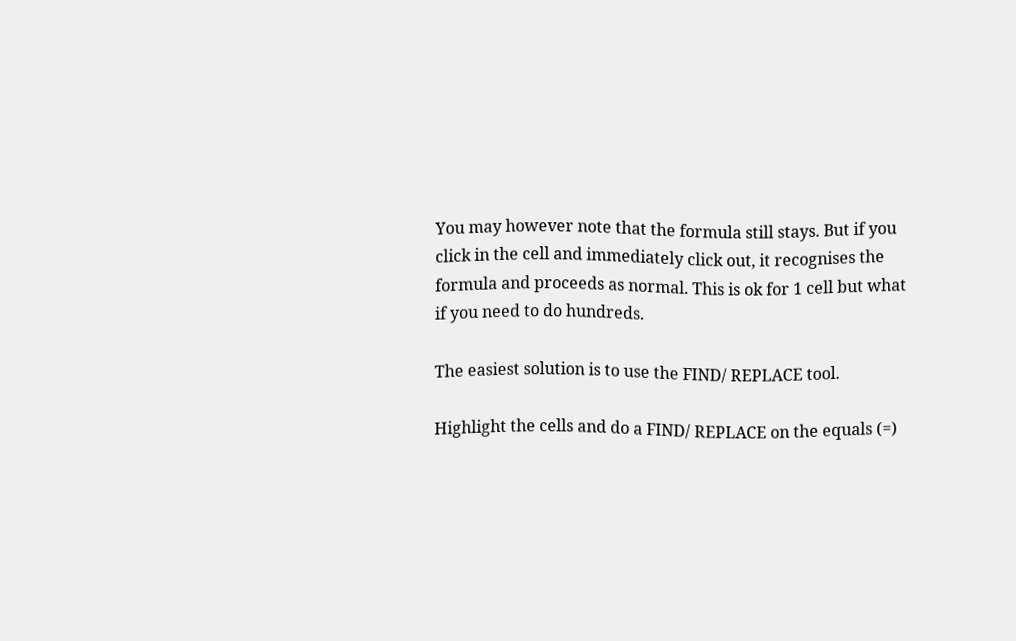You may however note that the formula still stays. But if you click in the cell and immediately click out, it recognises the formula and proceeds as normal. This is ok for 1 cell but what if you need to do hundreds.

The easiest solution is to use the FIND/ REPLACE tool.

Highlight the cells and do a FIND/ REPLACE on the equals (=)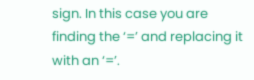sign. In this case you are finding the ‘=’ and replacing it with an ‘=’.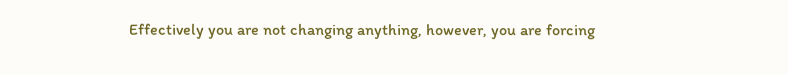Effectively you are not changing anything, however, you are forcing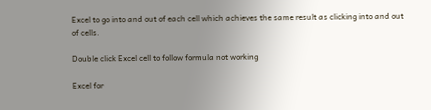Excel to go into and out of each cell which achieves the same result as clicking into and out of cells.

Double click Excel cell to follow formula not working

Excel for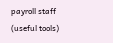payroll staff (useful tools)